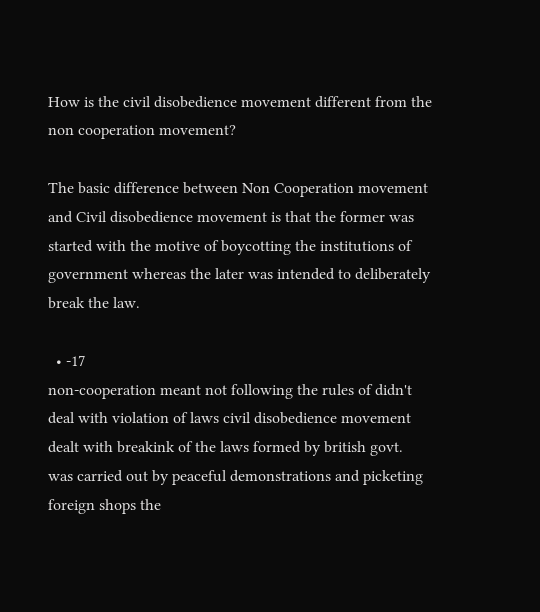How is the civil disobedience movement different from the non cooperation movement?

The basic difference between Non Cooperation movement and Civil disobedience movement is that the former was started with the motive of boycotting the institutions of government whereas the later was intended to deliberately break the law.

  • -17
non-cooperation meant not following the rules of didn't deal with violation of laws civil disobedience movement dealt with breakink of the laws formed by british govt.
was carried out by peaceful demonstrations and picketing foreign shops the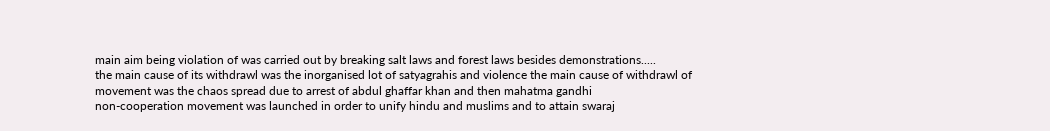main aim being violation of was carried out by breaking salt laws and forest laws besides demonstrations.....
the main cause of its withdrawl was the inorganised lot of satyagrahis and violence the main cause of withdrawl of movement was the chaos spread due to arrest of abdul ghaffar khan and then mahatma gandhi
non-cooperation movement was launched in order to unify hindu and muslims and to attain swaraj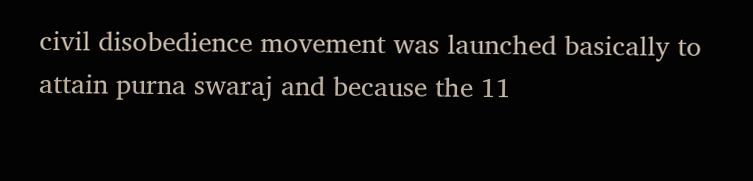civil disobedience movement was launched basically to attain purna swaraj and because the 11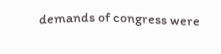demands of congress were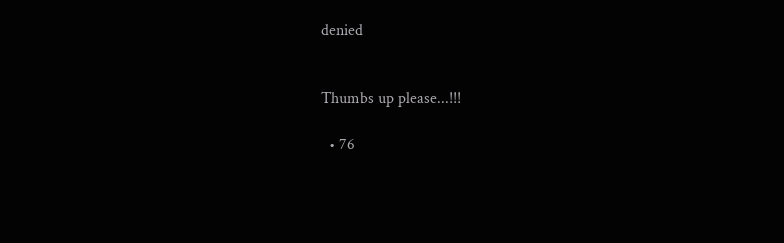denied


Thumbs up please...!!!

  • 76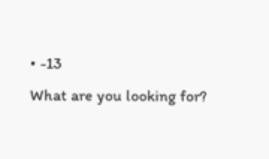• -13
What are you looking for?